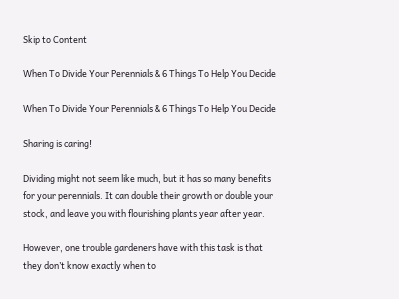Skip to Content

When To Divide Your Perennials & 6 Things To Help You Decide

When To Divide Your Perennials & 6 Things To Help You Decide

Sharing is caring!

Dividing might not seem like much, but it has so many benefits for your perennials. It can double their growth or double your stock, and leave you with flourishing plants year after year.

However, one trouble gardeners have with this task is that they don’t know exactly when to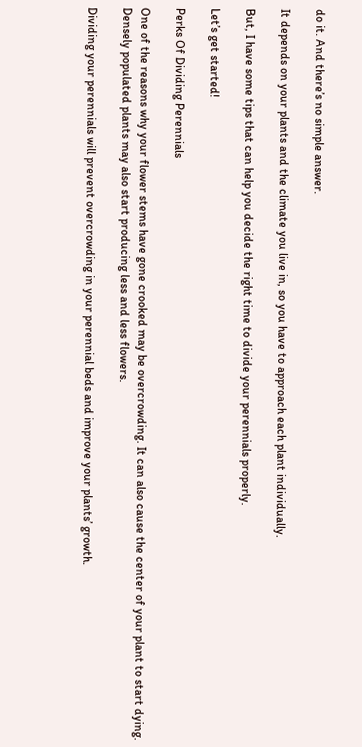do it. And there’s no simple answer.

It depends on your plants and the climate you live in, so you have to approach each plant individually.

But, I have some tips that can help you decide the right time to divide your perennials properly.

Let’s get started!

Perks Of Dividing Perennials

One of the reasons why your flower stems have gone crooked may be overcrowding. It can also cause the center of your plant to start dying. Densely populated plants may also start producing less and less flowers.

Dividing your perennials will prevent overcrowding in your perennial beds and improve your plants’ growth.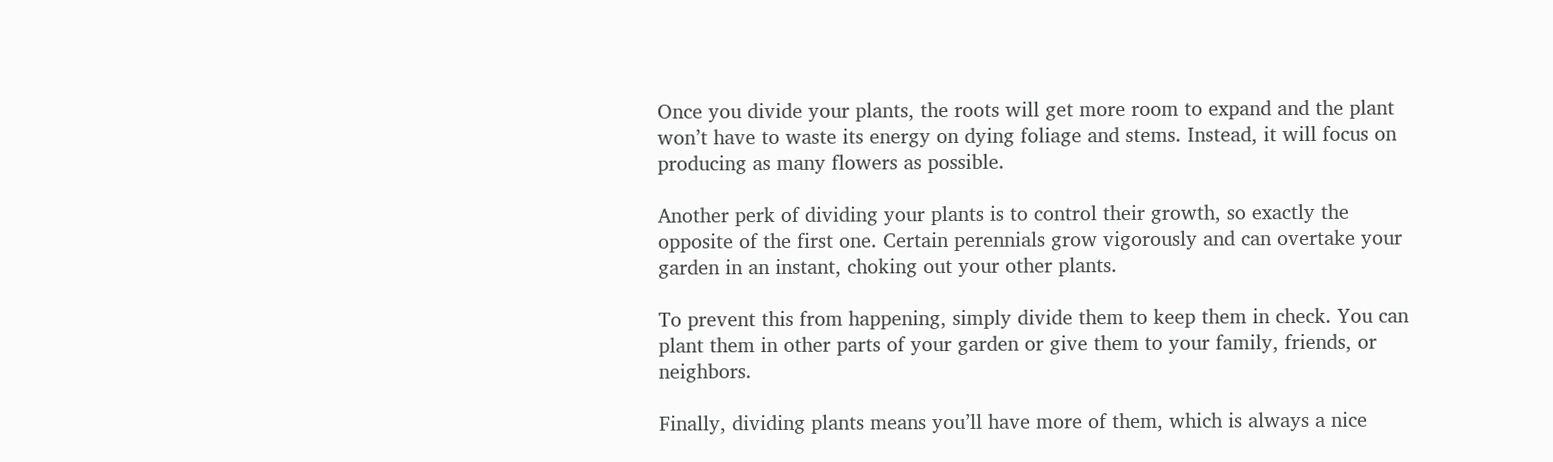Once you divide your plants, the roots will get more room to expand and the plant won’t have to waste its energy on dying foliage and stems. Instead, it will focus on producing as many flowers as possible.

Another perk of dividing your plants is to control their growth, so exactly the opposite of the first one. Certain perennials grow vigorously and can overtake your garden in an instant, choking out your other plants.

To prevent this from happening, simply divide them to keep them in check. You can plant them in other parts of your garden or give them to your family, friends, or neighbors.

Finally, dividing plants means you’ll have more of them, which is always a nice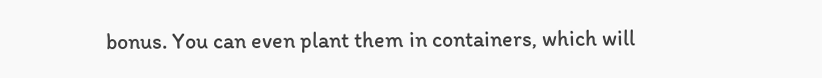bonus. You can even plant them in containers, which will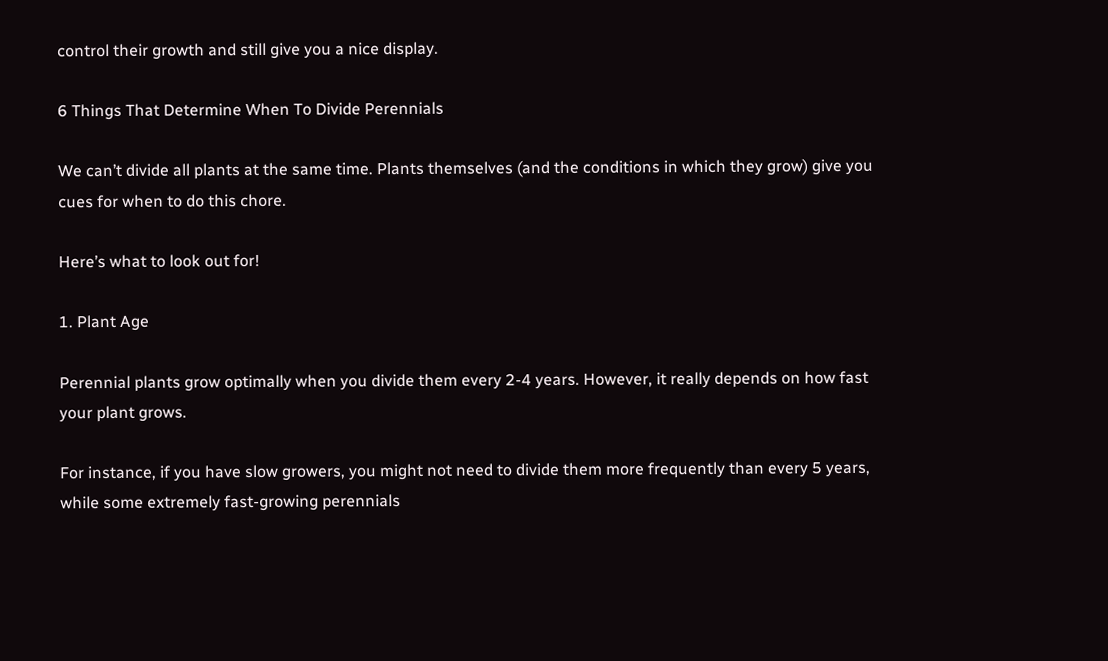control their growth and still give you a nice display.

6 Things That Determine When To Divide Perennials

We can’t divide all plants at the same time. Plants themselves (and the conditions in which they grow) give you cues for when to do this chore.

Here’s what to look out for!

1. Plant Age

Perennial plants grow optimally when you divide them every 2-4 years. However, it really depends on how fast your plant grows.

For instance, if you have slow growers, you might not need to divide them more frequently than every 5 years, while some extremely fast-growing perennials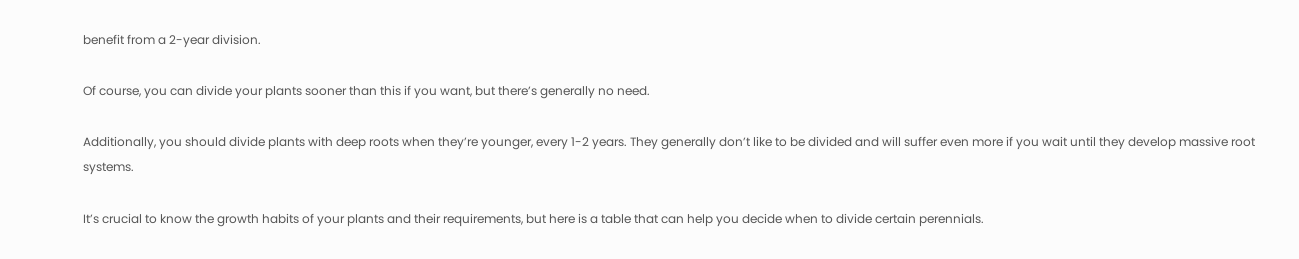benefit from a 2-year division.

Of course, you can divide your plants sooner than this if you want, but there’s generally no need.

Additionally, you should divide plants with deep roots when they’re younger, every 1-2 years. They generally don’t like to be divided and will suffer even more if you wait until they develop massive root systems.

It’s crucial to know the growth habits of your plants and their requirements, but here is a table that can help you decide when to divide certain perennials.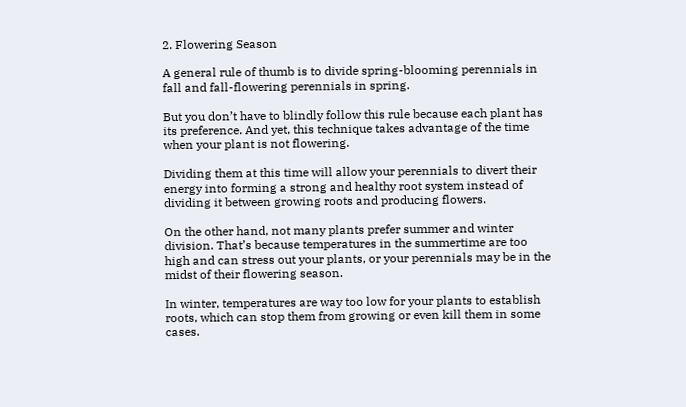2. Flowering Season

A general rule of thumb is to divide spring-blooming perennials in fall and fall-flowering perennials in spring.

But you don’t have to blindly follow this rule because each plant has its preference. And yet, this technique takes advantage of the time when your plant is not flowering.

Dividing them at this time will allow your perennials to divert their energy into forming a strong and healthy root system instead of dividing it between growing roots and producing flowers.

On the other hand, not many plants prefer summer and winter division. That’s because temperatures in the summertime are too high and can stress out your plants, or your perennials may be in the midst of their flowering season.

In winter, temperatures are way too low for your plants to establish roots, which can stop them from growing or even kill them in some cases.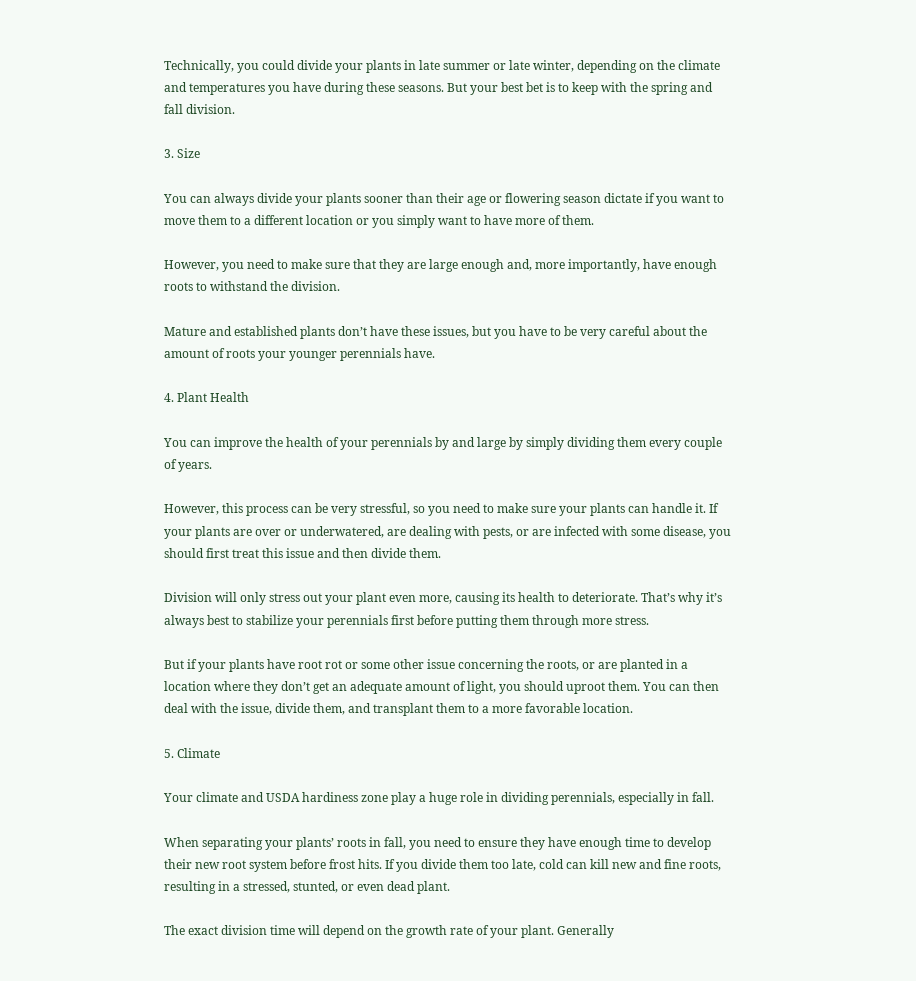Technically, you could divide your plants in late summer or late winter, depending on the climate and temperatures you have during these seasons. But your best bet is to keep with the spring and fall division.

3. Size

You can always divide your plants sooner than their age or flowering season dictate if you want to move them to a different location or you simply want to have more of them.

However, you need to make sure that they are large enough and, more importantly, have enough roots to withstand the division.

Mature and established plants don’t have these issues, but you have to be very careful about the amount of roots your younger perennials have.

4. Plant Health

You can improve the health of your perennials by and large by simply dividing them every couple of years.

However, this process can be very stressful, so you need to make sure your plants can handle it. If your plants are over or underwatered, are dealing with pests, or are infected with some disease, you should first treat this issue and then divide them.

Division will only stress out your plant even more, causing its health to deteriorate. That’s why it’s always best to stabilize your perennials first before putting them through more stress.

But if your plants have root rot or some other issue concerning the roots, or are planted in a location where they don’t get an adequate amount of light, you should uproot them. You can then deal with the issue, divide them, and transplant them to a more favorable location.

5. Climate

Your climate and USDA hardiness zone play a huge role in dividing perennials, especially in fall.

When separating your plants’ roots in fall, you need to ensure they have enough time to develop their new root system before frost hits. If you divide them too late, cold can kill new and fine roots, resulting in a stressed, stunted, or even dead plant.

The exact division time will depend on the growth rate of your plant. Generally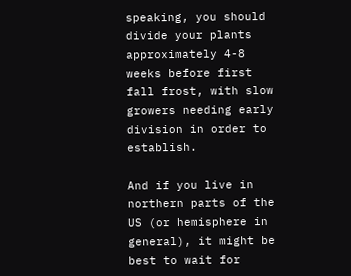speaking, you should divide your plants approximately 4-8 weeks before first fall frost, with slow growers needing early division in order to establish.

And if you live in northern parts of the US (or hemisphere in general), it might be best to wait for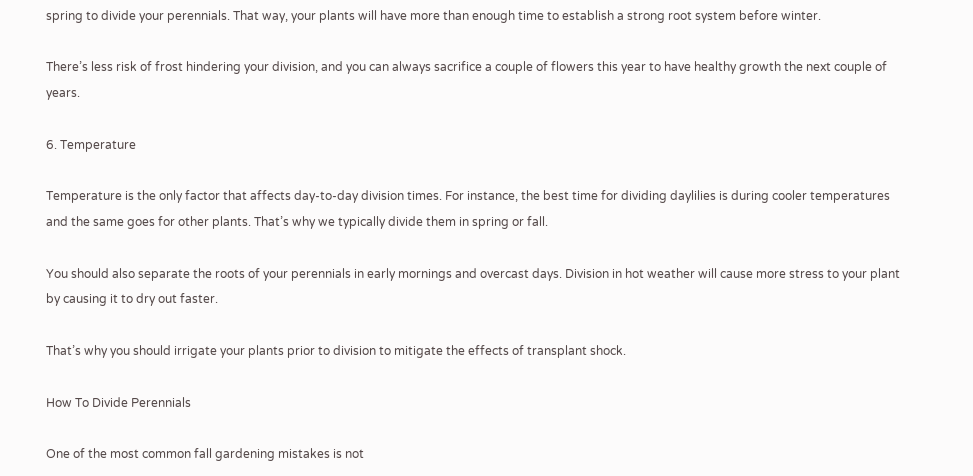spring to divide your perennials. That way, your plants will have more than enough time to establish a strong root system before winter.

There’s less risk of frost hindering your division, and you can always sacrifice a couple of flowers this year to have healthy growth the next couple of years.

6. Temperature

Temperature is the only factor that affects day-to-day division times. For instance, the best time for dividing daylilies is during cooler temperatures and the same goes for other plants. That’s why we typically divide them in spring or fall.

You should also separate the roots of your perennials in early mornings and overcast days. Division in hot weather will cause more stress to your plant by causing it to dry out faster.

That’s why you should irrigate your plants prior to division to mitigate the effects of transplant shock.

How To Divide Perennials

One of the most common fall gardening mistakes is not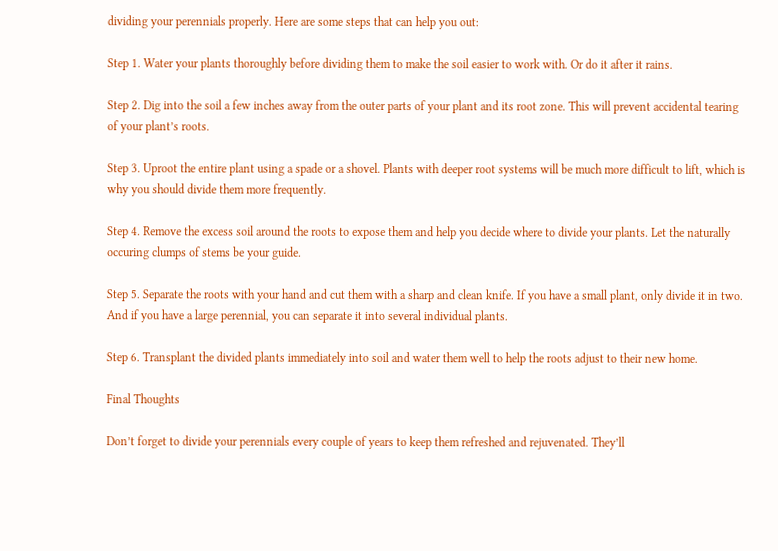dividing your perennials properly. Here are some steps that can help you out:

Step 1. Water your plants thoroughly before dividing them to make the soil easier to work with. Or do it after it rains.

Step 2. Dig into the soil a few inches away from the outer parts of your plant and its root zone. This will prevent accidental tearing of your plant’s roots.

Step 3. Uproot the entire plant using a spade or a shovel. Plants with deeper root systems will be much more difficult to lift, which is why you should divide them more frequently.

Step 4. Remove the excess soil around the roots to expose them and help you decide where to divide your plants. Let the naturally occuring clumps of stems be your guide.

Step 5. Separate the roots with your hand and cut them with a sharp and clean knife. If you have a small plant, only divide it in two. And if you have a large perennial, you can separate it into several individual plants.

Step 6. Transplant the divided plants immediately into soil and water them well to help the roots adjust to their new home.

Final Thoughts

Don’t forget to divide your perennials every couple of years to keep them refreshed and rejuvenated. They’ll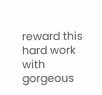reward this hard work with gorgeous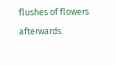flushes of flowers afterwards.